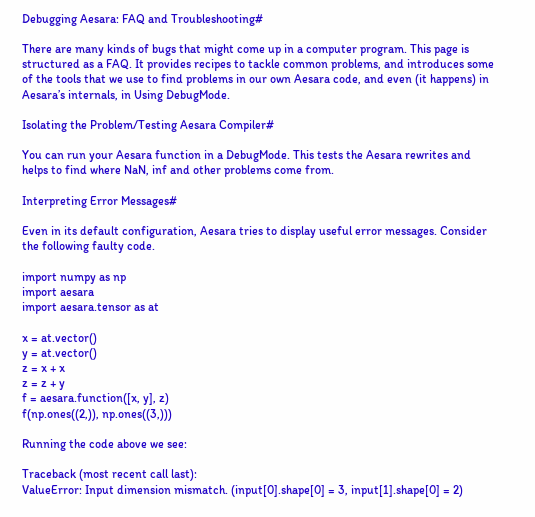Debugging Aesara: FAQ and Troubleshooting#

There are many kinds of bugs that might come up in a computer program. This page is structured as a FAQ. It provides recipes to tackle common problems, and introduces some of the tools that we use to find problems in our own Aesara code, and even (it happens) in Aesara’s internals, in Using DebugMode.

Isolating the Problem/Testing Aesara Compiler#

You can run your Aesara function in a DebugMode. This tests the Aesara rewrites and helps to find where NaN, inf and other problems come from.

Interpreting Error Messages#

Even in its default configuration, Aesara tries to display useful error messages. Consider the following faulty code.

import numpy as np
import aesara
import aesara.tensor as at

x = at.vector()
y = at.vector()
z = x + x
z = z + y
f = aesara.function([x, y], z)
f(np.ones((2,)), np.ones((3,)))

Running the code above we see:

Traceback (most recent call last):
ValueError: Input dimension mismatch. (input[0].shape[0] = 3, input[1].shape[0] = 2)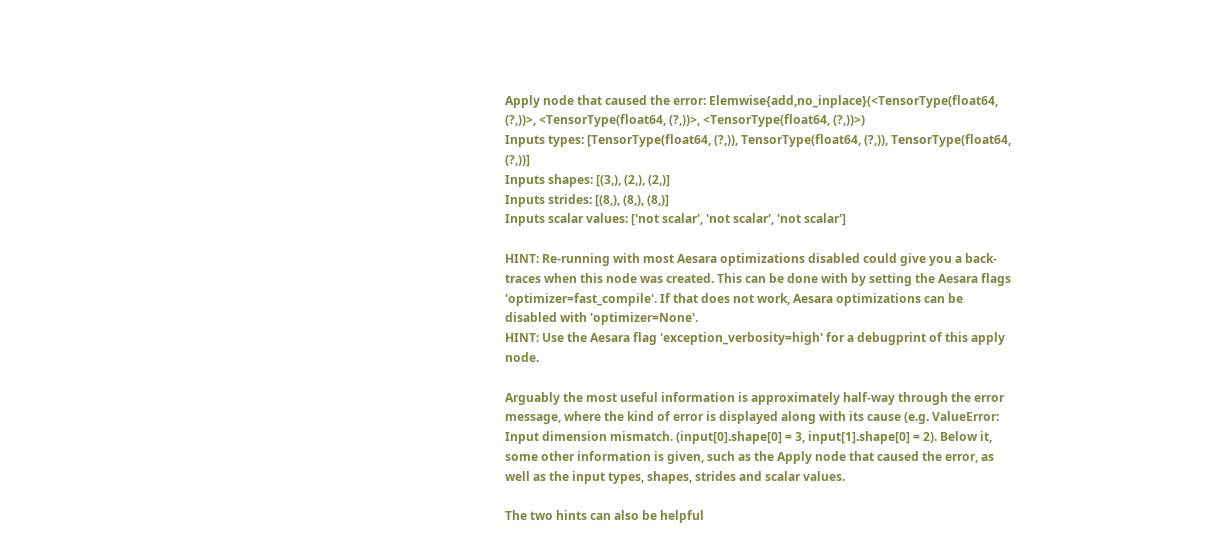Apply node that caused the error: Elemwise{add,no_inplace}(<TensorType(float64, (?,))>, <TensorType(float64, (?,))>, <TensorType(float64, (?,))>)
Inputs types: [TensorType(float64, (?,)), TensorType(float64, (?,)), TensorType(float64, (?,))]
Inputs shapes: [(3,), (2,), (2,)]
Inputs strides: [(8,), (8,), (8,)]
Inputs scalar values: ['not scalar', 'not scalar', 'not scalar']

HINT: Re-running with most Aesara optimizations disabled could give you a back-traces when this node was created. This can be done with by setting the Aesara flags 'optimizer=fast_compile'. If that does not work, Aesara optimizations can be disabled with 'optimizer=None'.
HINT: Use the Aesara flag 'exception_verbosity=high' for a debugprint of this apply node.

Arguably the most useful information is approximately half-way through the error message, where the kind of error is displayed along with its cause (e.g. ValueError: Input dimension mismatch. (input[0].shape[0] = 3, input[1].shape[0] = 2). Below it, some other information is given, such as the Apply node that caused the error, as well as the input types, shapes, strides and scalar values.

The two hints can also be helpful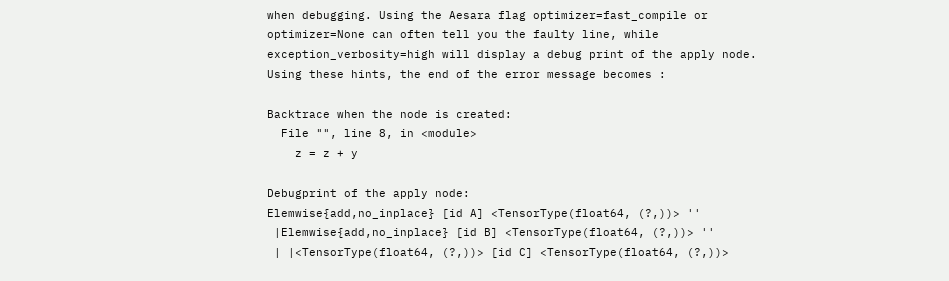when debugging. Using the Aesara flag optimizer=fast_compile or optimizer=None can often tell you the faulty line, while exception_verbosity=high will display a debug print of the apply node. Using these hints, the end of the error message becomes :

Backtrace when the node is created:
  File "", line 8, in <module>
    z = z + y

Debugprint of the apply node:
Elemwise{add,no_inplace} [id A] <TensorType(float64, (?,))> ''
 |Elemwise{add,no_inplace} [id B] <TensorType(float64, (?,))> ''
 | |<TensorType(float64, (?,))> [id C] <TensorType(float64, (?,))>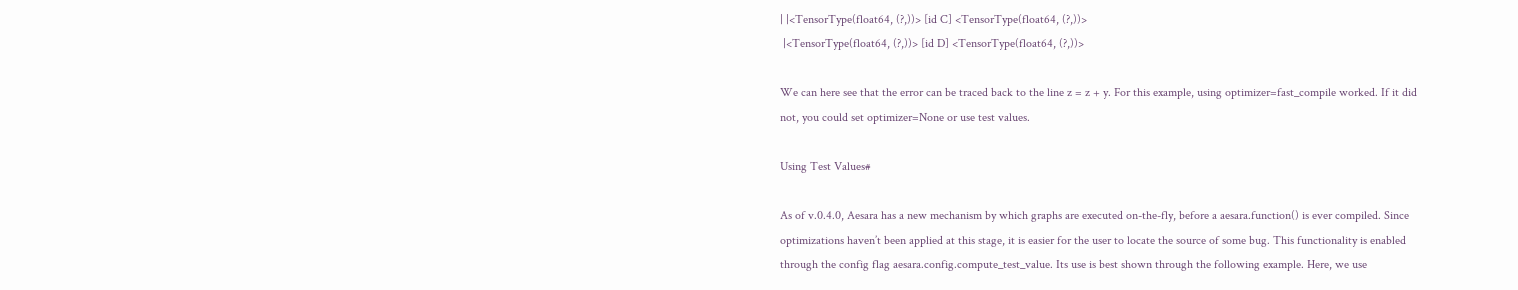| |<TensorType(float64, (?,))> [id C] <TensorType(float64, (?,))>
 |<TensorType(float64, (?,))> [id D] <TensorType(float64, (?,))>

We can here see that the error can be traced back to the line z = z + y. For this example, using optimizer=fast_compile worked. If it did not, you could set optimizer=None or use test values.

Using Test Values#

As of v.0.4.0, Aesara has a new mechanism by which graphs are executed on-the-fly, before a aesara.function() is ever compiled. Since optimizations haven’t been applied at this stage, it is easier for the user to locate the source of some bug. This functionality is enabled through the config flag aesara.config.compute_test_value. Its use is best shown through the following example. Here, we use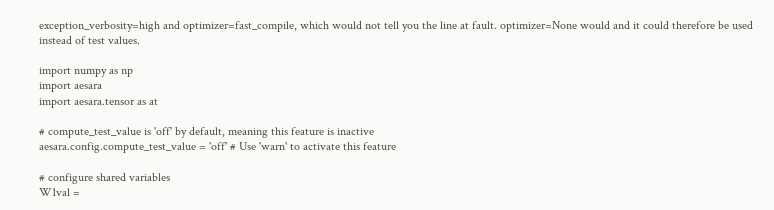exception_verbosity=high and optimizer=fast_compile, which would not tell you the line at fault. optimizer=None would and it could therefore be used instead of test values.

import numpy as np
import aesara
import aesara.tensor as at

# compute_test_value is 'off' by default, meaning this feature is inactive
aesara.config.compute_test_value = 'off' # Use 'warn' to activate this feature

# configure shared variables
W1val =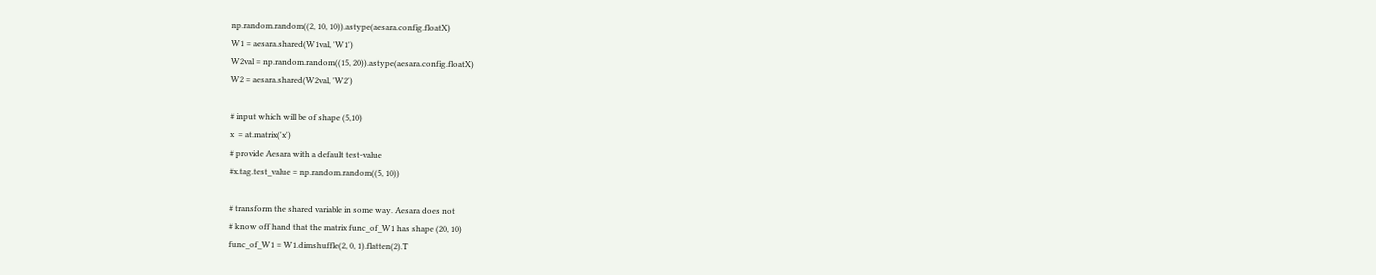np.random.random((2, 10, 10)).astype(aesara.config.floatX)
W1 = aesara.shared(W1val, 'W1')
W2val = np.random.random((15, 20)).astype(aesara.config.floatX)
W2 = aesara.shared(W2val, 'W2')

# input which will be of shape (5,10)
x  = at.matrix('x')
# provide Aesara with a default test-value
#x.tag.test_value = np.random.random((5, 10))

# transform the shared variable in some way. Aesara does not
# know off hand that the matrix func_of_W1 has shape (20, 10)
func_of_W1 = W1.dimshuffle(2, 0, 1).flatten(2).T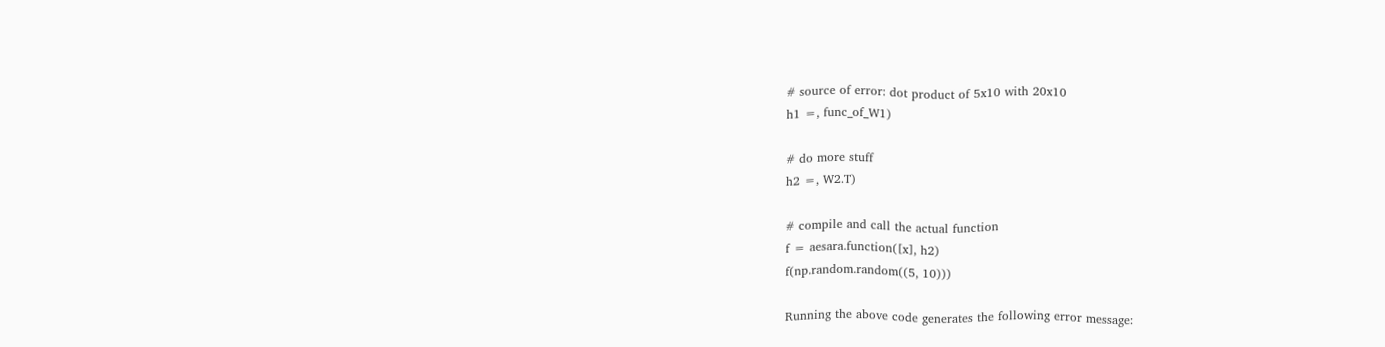# source of error: dot product of 5x10 with 20x10
h1 =, func_of_W1)

# do more stuff
h2 =, W2.T)

# compile and call the actual function
f = aesara.function([x], h2)
f(np.random.random((5, 10)))

Running the above code generates the following error message: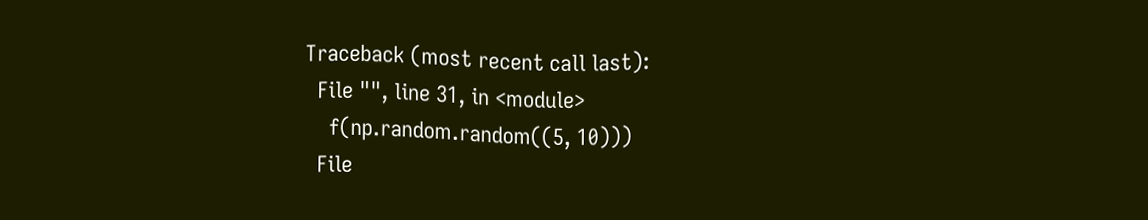Traceback (most recent call last):
  File "", line 31, in <module>
    f(np.random.random((5, 10)))
  File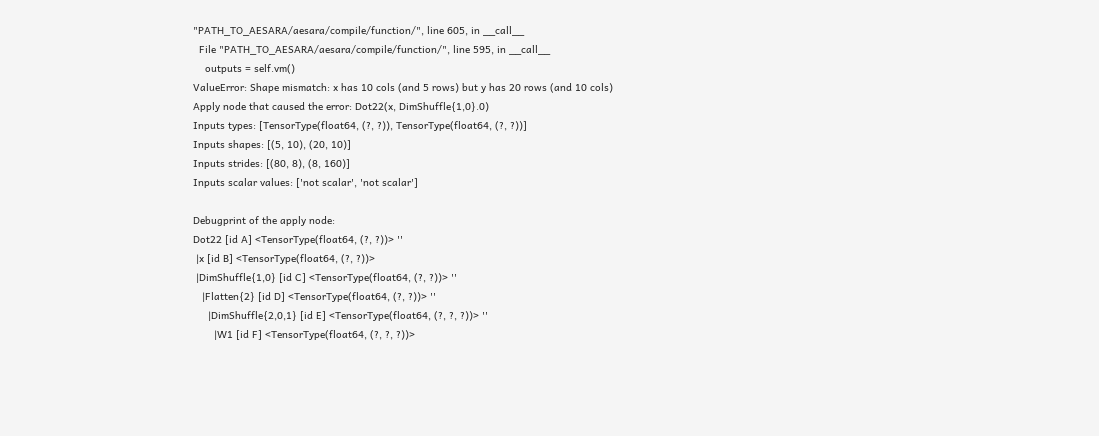"PATH_TO_AESARA/aesara/compile/function/", line 605, in __call__
  File "PATH_TO_AESARA/aesara/compile/function/", line 595, in __call__
    outputs = self.vm()
ValueError: Shape mismatch: x has 10 cols (and 5 rows) but y has 20 rows (and 10 cols)
Apply node that caused the error: Dot22(x, DimShuffle{1,0}.0)
Inputs types: [TensorType(float64, (?, ?)), TensorType(float64, (?, ?))]
Inputs shapes: [(5, 10), (20, 10)]
Inputs strides: [(80, 8), (8, 160)]
Inputs scalar values: ['not scalar', 'not scalar']

Debugprint of the apply node:
Dot22 [id A] <TensorType(float64, (?, ?))> ''
 |x [id B] <TensorType(float64, (?, ?))>
 |DimShuffle{1,0} [id C] <TensorType(float64, (?, ?))> ''
   |Flatten{2} [id D] <TensorType(float64, (?, ?))> ''
     |DimShuffle{2,0,1} [id E] <TensorType(float64, (?, ?, ?))> ''
       |W1 [id F] <TensorType(float64, (?, ?, ?))>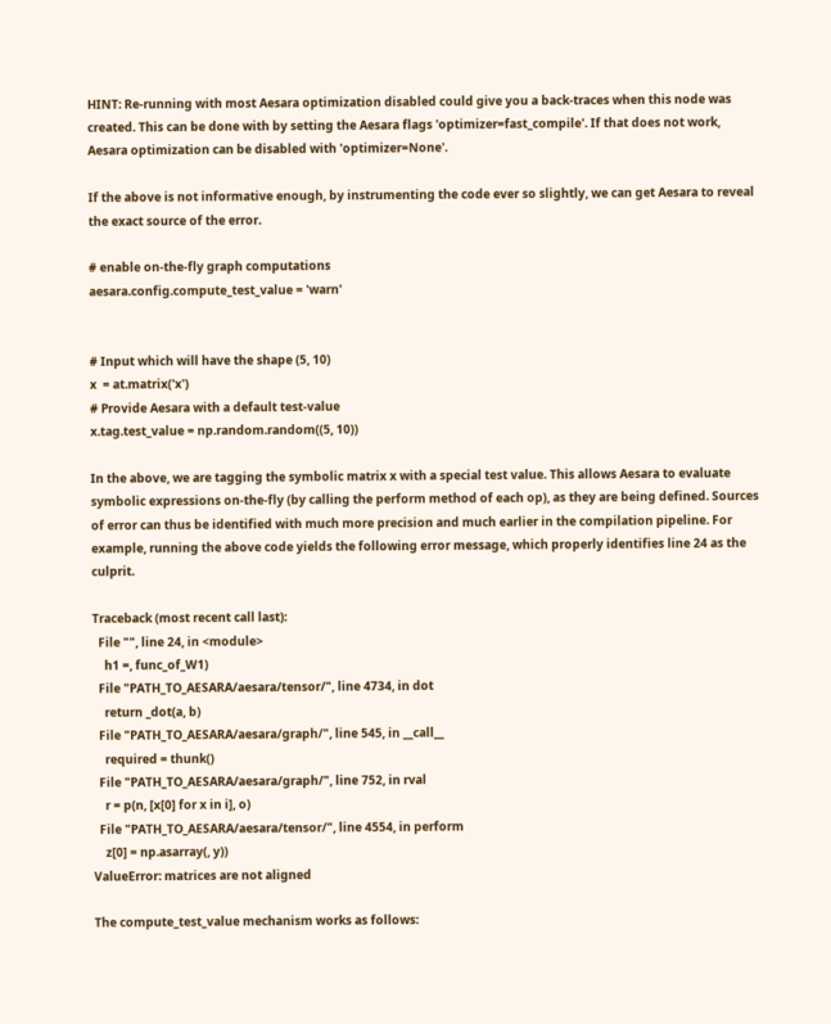HINT: Re-running with most Aesara optimization disabled could give you a back-traces when this node was created. This can be done with by setting the Aesara flags 'optimizer=fast_compile'. If that does not work, Aesara optimization can be disabled with 'optimizer=None'.

If the above is not informative enough, by instrumenting the code ever so slightly, we can get Aesara to reveal the exact source of the error.

# enable on-the-fly graph computations
aesara.config.compute_test_value = 'warn'


# Input which will have the shape (5, 10)
x  = at.matrix('x')
# Provide Aesara with a default test-value
x.tag.test_value = np.random.random((5, 10))

In the above, we are tagging the symbolic matrix x with a special test value. This allows Aesara to evaluate symbolic expressions on-the-fly (by calling the perform method of each op), as they are being defined. Sources of error can thus be identified with much more precision and much earlier in the compilation pipeline. For example, running the above code yields the following error message, which properly identifies line 24 as the culprit.

Traceback (most recent call last):
  File "", line 24, in <module>
    h1 =, func_of_W1)
  File "PATH_TO_AESARA/aesara/tensor/", line 4734, in dot
    return _dot(a, b)
  File "PATH_TO_AESARA/aesara/graph/", line 545, in __call__
    required = thunk()
  File "PATH_TO_AESARA/aesara/graph/", line 752, in rval
    r = p(n, [x[0] for x in i], o)
  File "PATH_TO_AESARA/aesara/tensor/", line 4554, in perform
    z[0] = np.asarray(, y))
ValueError: matrices are not aligned

The compute_test_value mechanism works as follows: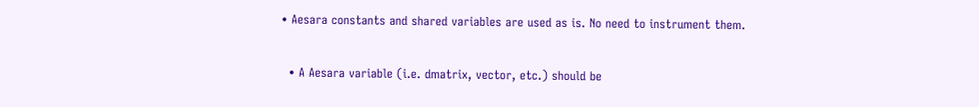• Aesara constants and shared variables are used as is. No need to instrument them.

  • A Aesara variable (i.e. dmatrix, vector, etc.) should be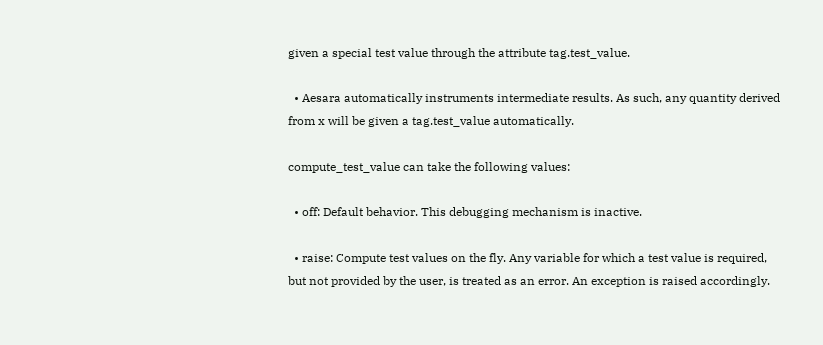given a special test value through the attribute tag.test_value.

  • Aesara automatically instruments intermediate results. As such, any quantity derived from x will be given a tag.test_value automatically.

compute_test_value can take the following values:

  • off: Default behavior. This debugging mechanism is inactive.

  • raise: Compute test values on the fly. Any variable for which a test value is required, but not provided by the user, is treated as an error. An exception is raised accordingly.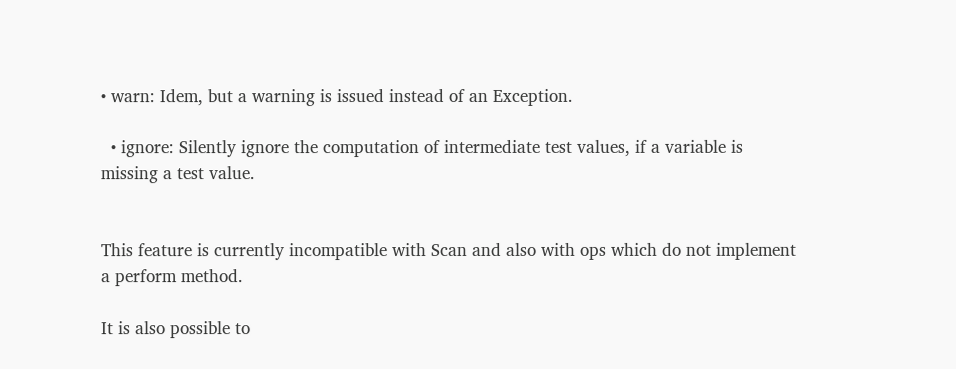• warn: Idem, but a warning is issued instead of an Exception.

  • ignore: Silently ignore the computation of intermediate test values, if a variable is missing a test value.


This feature is currently incompatible with Scan and also with ops which do not implement a perform method.

It is also possible to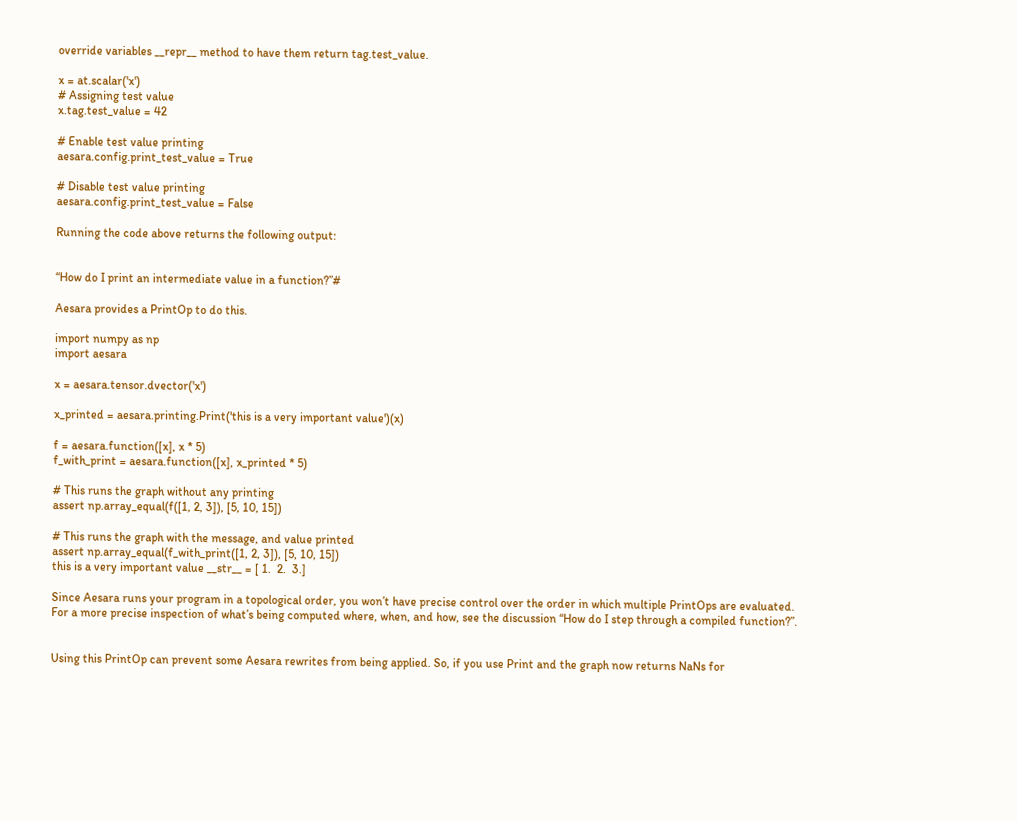override variables __repr__ method to have them return tag.test_value.

x = at.scalar('x')
# Assigning test value
x.tag.test_value = 42

# Enable test value printing
aesara.config.print_test_value = True

# Disable test value printing
aesara.config.print_test_value = False

Running the code above returns the following output:


“How do I print an intermediate value in a function?”#

Aesara provides a PrintOp to do this.

import numpy as np
import aesara

x = aesara.tensor.dvector('x')

x_printed = aesara.printing.Print('this is a very important value')(x)

f = aesara.function([x], x * 5)
f_with_print = aesara.function([x], x_printed * 5)

# This runs the graph without any printing
assert np.array_equal(f([1, 2, 3]), [5, 10, 15])

# This runs the graph with the message, and value printed
assert np.array_equal(f_with_print([1, 2, 3]), [5, 10, 15])
this is a very important value __str__ = [ 1.  2.  3.]

Since Aesara runs your program in a topological order, you won’t have precise control over the order in which multiple PrintOps are evaluated. For a more precise inspection of what’s being computed where, when, and how, see the discussion “How do I step through a compiled function?”.


Using this PrintOp can prevent some Aesara rewrites from being applied. So, if you use Print and the graph now returns NaNs for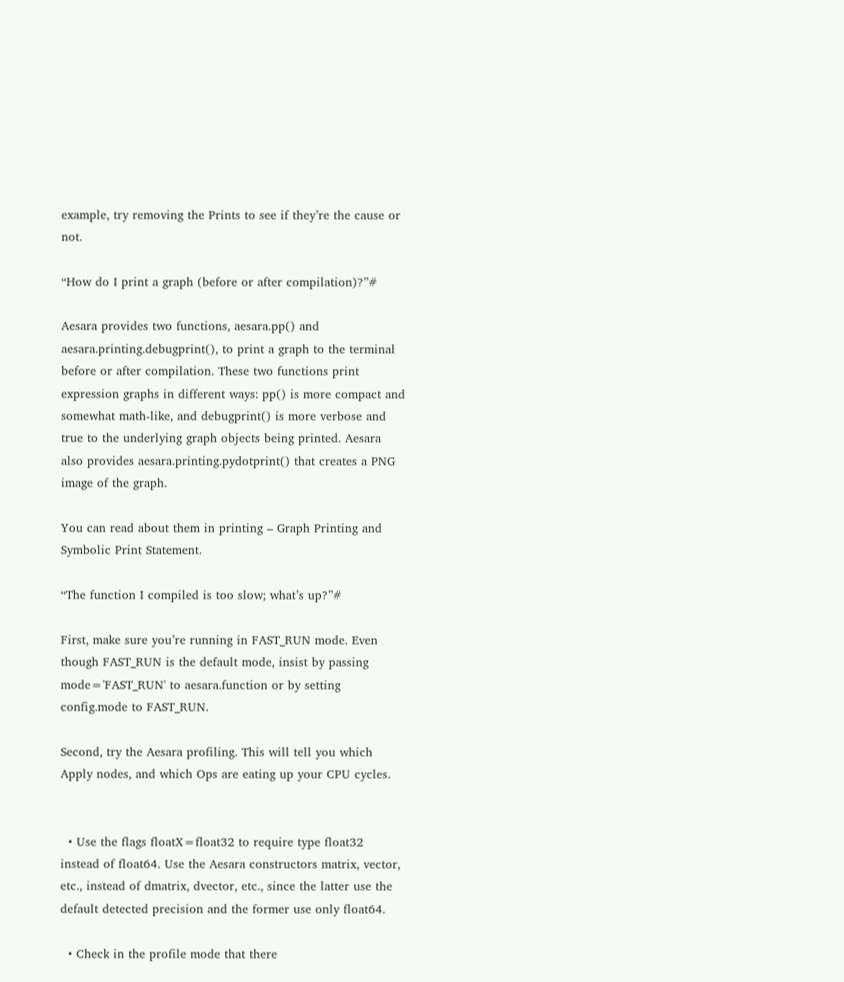example, try removing the Prints to see if they’re the cause or not.

“How do I print a graph (before or after compilation)?”#

Aesara provides two functions, aesara.pp() and aesara.printing.debugprint(), to print a graph to the terminal before or after compilation. These two functions print expression graphs in different ways: pp() is more compact and somewhat math-like, and debugprint() is more verbose and true to the underlying graph objects being printed. Aesara also provides aesara.printing.pydotprint() that creates a PNG image of the graph.

You can read about them in printing – Graph Printing and Symbolic Print Statement.

“The function I compiled is too slow; what’s up?”#

First, make sure you’re running in FAST_RUN mode. Even though FAST_RUN is the default mode, insist by passing mode='FAST_RUN' to aesara.function or by setting config.mode to FAST_RUN.

Second, try the Aesara profiling. This will tell you which Apply nodes, and which Ops are eating up your CPU cycles.


  • Use the flags floatX=float32 to require type float32 instead of float64. Use the Aesara constructors matrix, vector, etc., instead of dmatrix, dvector, etc., since the latter use the default detected precision and the former use only float64.

  • Check in the profile mode that there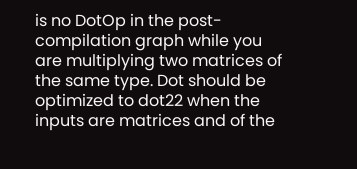is no DotOp in the post-compilation graph while you are multiplying two matrices of the same type. Dot should be optimized to dot22 when the inputs are matrices and of the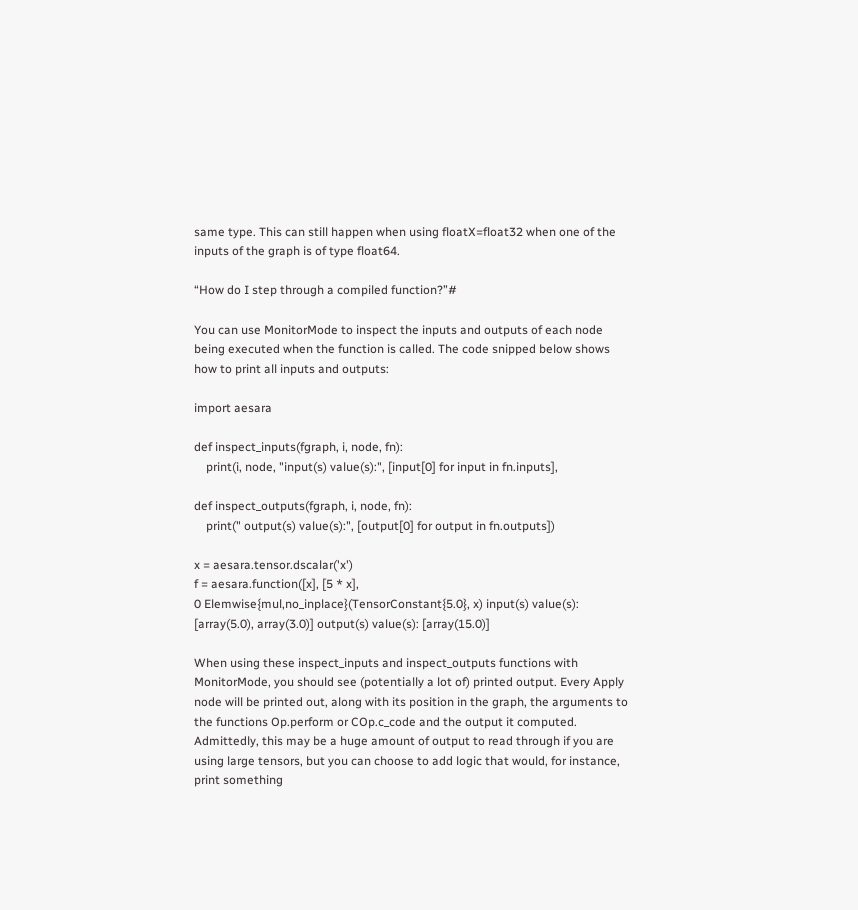same type. This can still happen when using floatX=float32 when one of the inputs of the graph is of type float64.

“How do I step through a compiled function?”#

You can use MonitorMode to inspect the inputs and outputs of each node being executed when the function is called. The code snipped below shows how to print all inputs and outputs:

import aesara

def inspect_inputs(fgraph, i, node, fn):
    print(i, node, "input(s) value(s):", [input[0] for input in fn.inputs],

def inspect_outputs(fgraph, i, node, fn):
    print(" output(s) value(s):", [output[0] for output in fn.outputs])

x = aesara.tensor.dscalar('x')
f = aesara.function([x], [5 * x],
0 Elemwise{mul,no_inplace}(TensorConstant{5.0}, x) input(s) value(s): [array(5.0), array(3.0)] output(s) value(s): [array(15.0)]

When using these inspect_inputs and inspect_outputs functions with MonitorMode, you should see (potentially a lot of) printed output. Every Apply node will be printed out, along with its position in the graph, the arguments to the functions Op.perform or COp.c_code and the output it computed. Admittedly, this may be a huge amount of output to read through if you are using large tensors, but you can choose to add logic that would, for instance, print something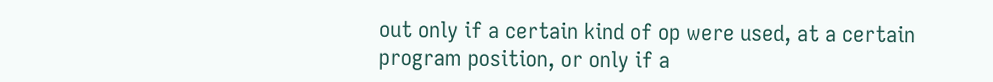out only if a certain kind of op were used, at a certain program position, or only if a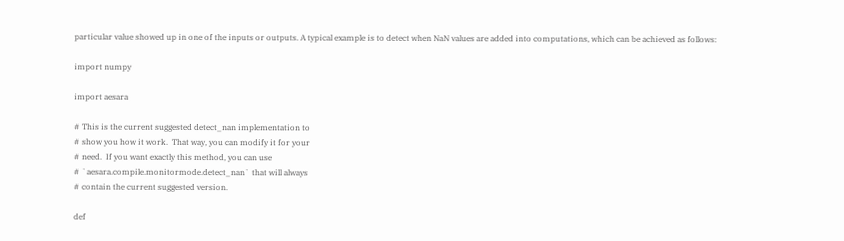particular value showed up in one of the inputs or outputs. A typical example is to detect when NaN values are added into computations, which can be achieved as follows:

import numpy

import aesara

# This is the current suggested detect_nan implementation to
# show you how it work.  That way, you can modify it for your
# need.  If you want exactly this method, you can use
# `aesara.compile.monitormode.detect_nan` that will always
# contain the current suggested version.

def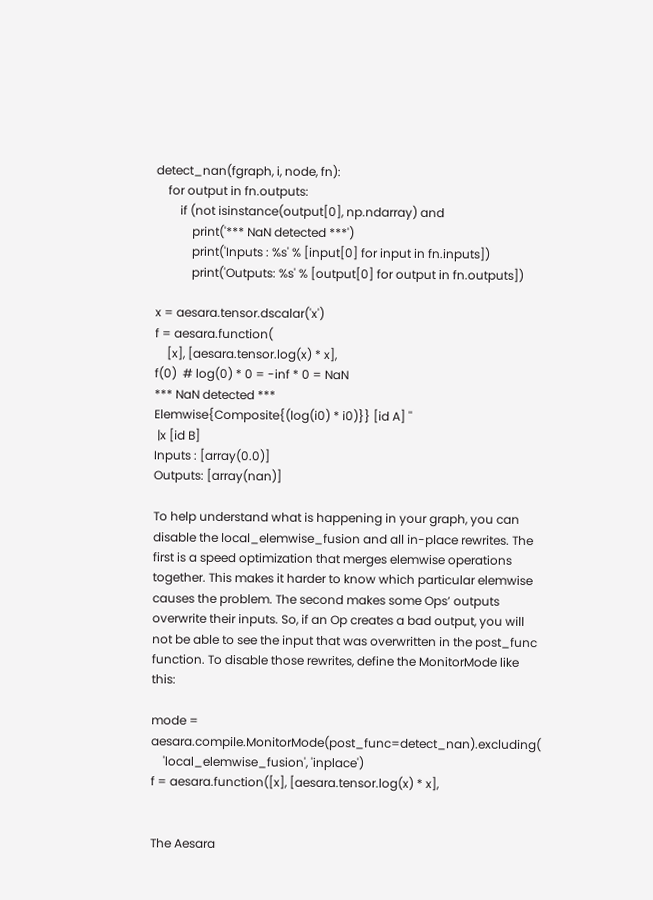detect_nan(fgraph, i, node, fn):
    for output in fn.outputs:
        if (not isinstance(output[0], np.ndarray) and
            print('*** NaN detected ***')
            print('Inputs : %s' % [input[0] for input in fn.inputs])
            print('Outputs: %s' % [output[0] for output in fn.outputs])

x = aesara.tensor.dscalar('x')
f = aesara.function(
    [x], [aesara.tensor.log(x) * x],
f(0)  # log(0) * 0 = -inf * 0 = NaN
*** NaN detected ***
Elemwise{Composite{(log(i0) * i0)}} [id A] ''
 |x [id B]
Inputs : [array(0.0)]
Outputs: [array(nan)]

To help understand what is happening in your graph, you can disable the local_elemwise_fusion and all in-place rewrites. The first is a speed optimization that merges elemwise operations together. This makes it harder to know which particular elemwise causes the problem. The second makes some Ops’ outputs overwrite their inputs. So, if an Op creates a bad output, you will not be able to see the input that was overwritten in the post_func function. To disable those rewrites, define the MonitorMode like this:

mode = aesara.compile.MonitorMode(post_func=detect_nan).excluding(
    'local_elemwise_fusion', 'inplace')
f = aesara.function([x], [aesara.tensor.log(x) * x],


The Aesara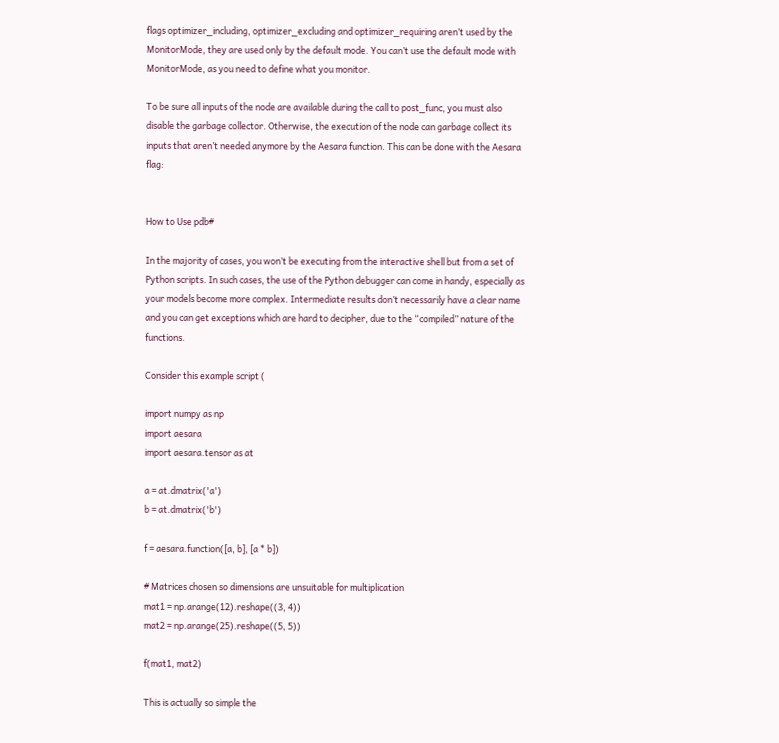flags optimizer_including, optimizer_excluding and optimizer_requiring aren’t used by the MonitorMode, they are used only by the default mode. You can’t use the default mode with MonitorMode, as you need to define what you monitor.

To be sure all inputs of the node are available during the call to post_func, you must also disable the garbage collector. Otherwise, the execution of the node can garbage collect its inputs that aren’t needed anymore by the Aesara function. This can be done with the Aesara flag:


How to Use pdb#

In the majority of cases, you won’t be executing from the interactive shell but from a set of Python scripts. In such cases, the use of the Python debugger can come in handy, especially as your models become more complex. Intermediate results don’t necessarily have a clear name and you can get exceptions which are hard to decipher, due to the “compiled” nature of the functions.

Consider this example script (

import numpy as np
import aesara
import aesara.tensor as at

a = at.dmatrix('a')
b = at.dmatrix('b')

f = aesara.function([a, b], [a * b])

# Matrices chosen so dimensions are unsuitable for multiplication
mat1 = np.arange(12).reshape((3, 4))
mat2 = np.arange(25).reshape((5, 5))

f(mat1, mat2)

This is actually so simple the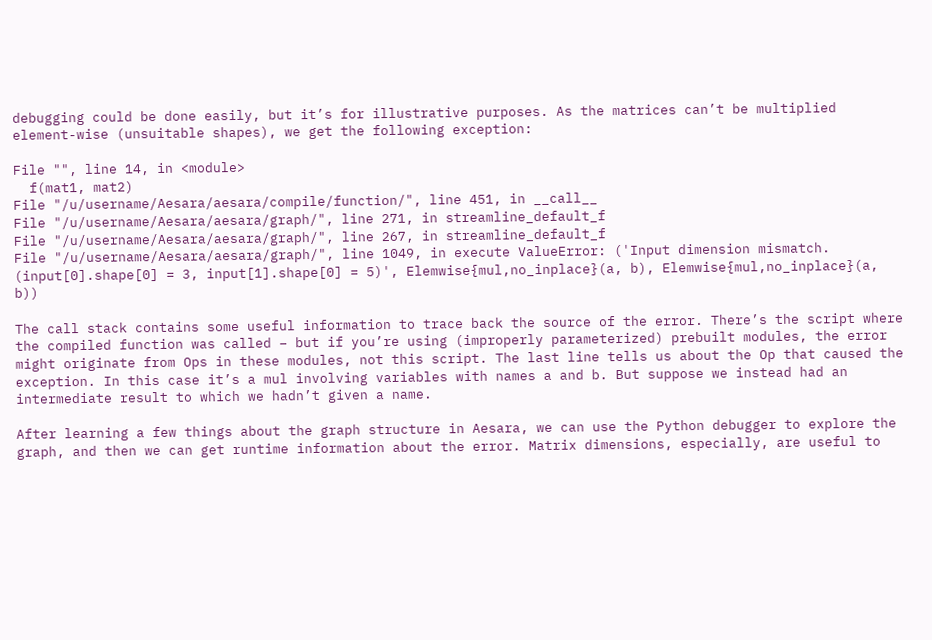debugging could be done easily, but it’s for illustrative purposes. As the matrices can’t be multiplied element-wise (unsuitable shapes), we get the following exception:

File "", line 14, in <module>
  f(mat1, mat2)
File "/u/username/Aesara/aesara/compile/function/", line 451, in __call__
File "/u/username/Aesara/aesara/graph/", line 271, in streamline_default_f
File "/u/username/Aesara/aesara/graph/", line 267, in streamline_default_f
File "/u/username/Aesara/aesara/graph/", line 1049, in execute ValueError: ('Input dimension mismatch. (input[0].shape[0] = 3, input[1].shape[0] = 5)', Elemwise{mul,no_inplace}(a, b), Elemwise{mul,no_inplace}(a, b))

The call stack contains some useful information to trace back the source of the error. There’s the script where the compiled function was called – but if you’re using (improperly parameterized) prebuilt modules, the error might originate from Ops in these modules, not this script. The last line tells us about the Op that caused the exception. In this case it’s a mul involving variables with names a and b. But suppose we instead had an intermediate result to which we hadn’t given a name.

After learning a few things about the graph structure in Aesara, we can use the Python debugger to explore the graph, and then we can get runtime information about the error. Matrix dimensions, especially, are useful to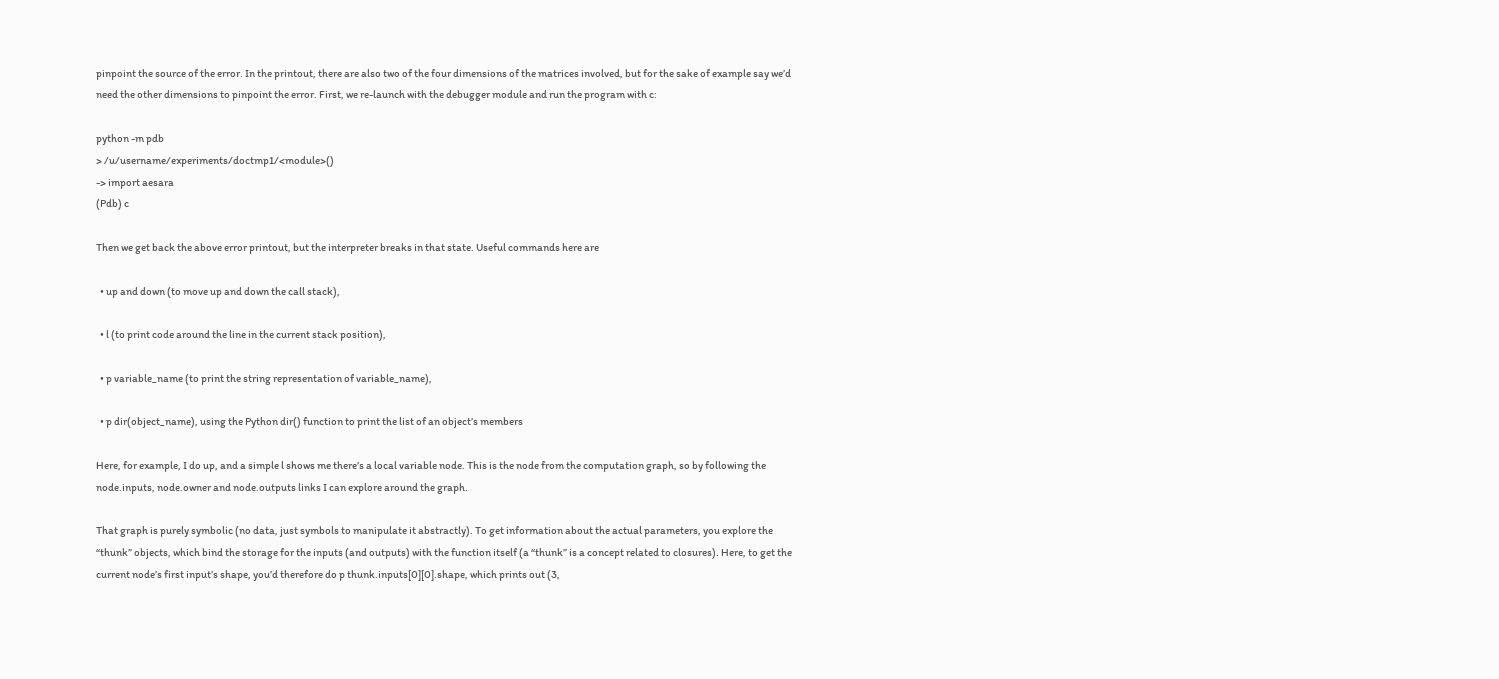pinpoint the source of the error. In the printout, there are also two of the four dimensions of the matrices involved, but for the sake of example say we’d need the other dimensions to pinpoint the error. First, we re-launch with the debugger module and run the program with c:

python -m pdb
> /u/username/experiments/doctmp1/<module>()
-> import aesara
(Pdb) c

Then we get back the above error printout, but the interpreter breaks in that state. Useful commands here are

  • up and down (to move up and down the call stack),

  • l (to print code around the line in the current stack position),

  • p variable_name (to print the string representation of variable_name),

  • p dir(object_name), using the Python dir() function to print the list of an object’s members

Here, for example, I do up, and a simple l shows me there’s a local variable node. This is the node from the computation graph, so by following the node.inputs, node.owner and node.outputs links I can explore around the graph.

That graph is purely symbolic (no data, just symbols to manipulate it abstractly). To get information about the actual parameters, you explore the “thunk” objects, which bind the storage for the inputs (and outputs) with the function itself (a “thunk” is a concept related to closures). Here, to get the current node’s first input’s shape, you’d therefore do p thunk.inputs[0][0].shape, which prints out (3,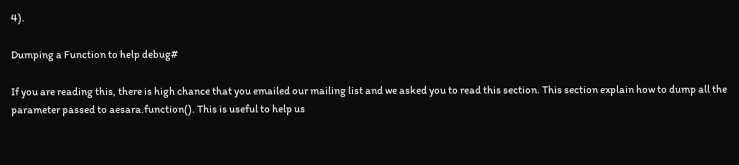4).

Dumping a Function to help debug#

If you are reading this, there is high chance that you emailed our mailing list and we asked you to read this section. This section explain how to dump all the parameter passed to aesara.function(). This is useful to help us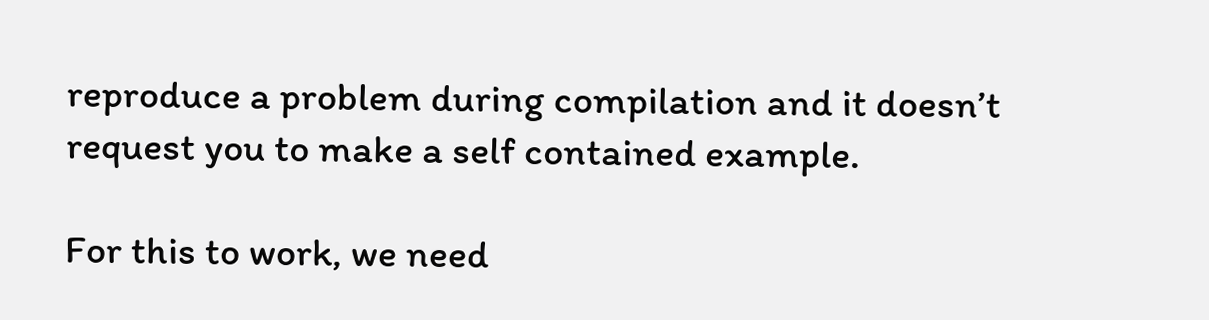reproduce a problem during compilation and it doesn’t request you to make a self contained example.

For this to work, we need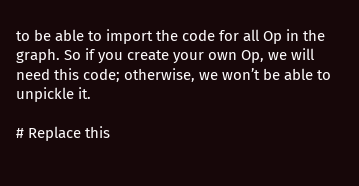to be able to import the code for all Op in the graph. So if you create your own Op, we will need this code; otherwise, we won’t be able to unpickle it.

# Replace this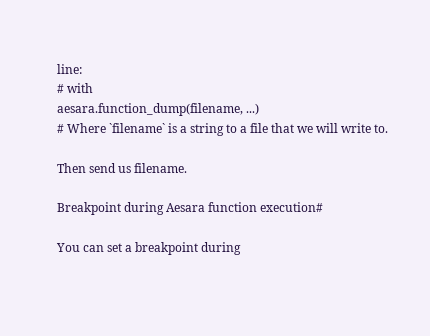line:
# with
aesara.function_dump(filename, ...)
# Where `filename` is a string to a file that we will write to.

Then send us filename.

Breakpoint during Aesara function execution#

You can set a breakpoint during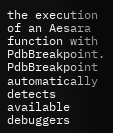the execution of an Aesara function with PdbBreakpoint. PdbBreakpoint automatically detects available debuggers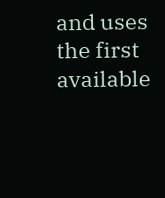and uses the first available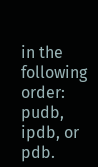in the following order: pudb, ipdb, or pdb.